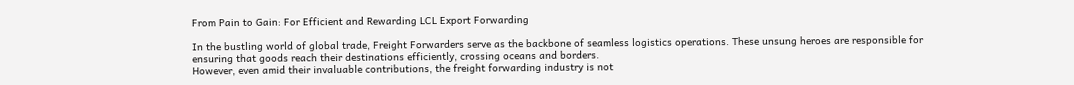From Pain to Gain: For Efficient and Rewarding LCL Export Forwarding

In the bustling world of global trade, Freight Forwarders serve as the backbone of seamless logistics operations. These unsung heroes are responsible for ensuring that goods reach their destinations efficiently, crossing oceans and borders.
However, even amid their invaluable contributions, the freight forwarding industry is not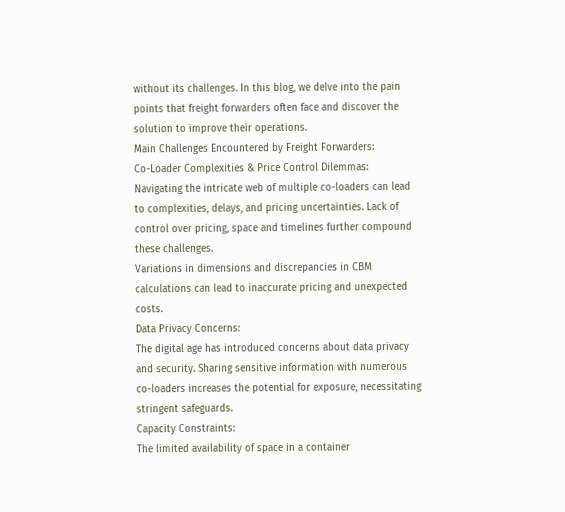without its challenges. In this blog, we delve into the pain points that freight forwarders often face and discover the solution to improve their operations.
Main Challenges Encountered by Freight Forwarders:
Co-Loader Complexities & Price Control Dilemmas:
Navigating the intricate web of multiple co-loaders can lead to complexities, delays, and pricing uncertainties. Lack of control over pricing, space and timelines further compound these challenges.
Variations in dimensions and discrepancies in CBM calculations can lead to inaccurate pricing and unexpected costs.
Data Privacy Concerns:
The digital age has introduced concerns about data privacy and security. Sharing sensitive information with numerous co-loaders increases the potential for exposure, necessitating stringent safeguards.
Capacity Constraints:
The limited availability of space in a container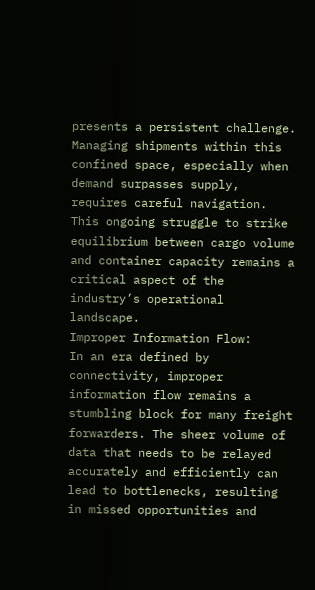presents a persistent challenge. Managing shipments within this confined space, especially when demand surpasses supply, requires careful navigation. This ongoing struggle to strike equilibrium between cargo volume and container capacity remains a critical aspect of the industry’s operational landscape.
Improper Information Flow:
In an era defined by connectivity, improper information flow remains a stumbling block for many freight forwarders. The sheer volume of data that needs to be relayed accurately and efficiently can lead to bottlenecks, resulting in missed opportunities and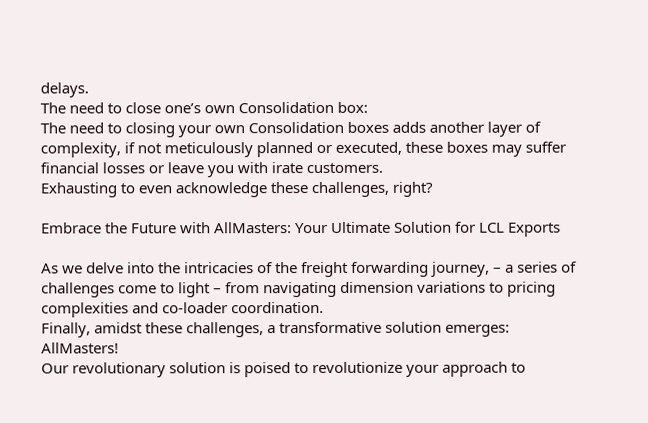delays.
The need to close one’s own Consolidation box:
The need to closing your own Consolidation boxes adds another layer of complexity, if not meticulously planned or executed, these boxes may suffer financial losses or leave you with irate customers.
Exhausting to even acknowledge these challenges, right?

Embrace the Future with AllMasters: Your Ultimate Solution for LCL Exports

As we delve into the intricacies of the freight forwarding journey, – a series of challenges come to light – from navigating dimension variations to pricing complexities and co-loader coordination.
Finally, amidst these challenges, a transformative solution emerges: AllMasters!
Our revolutionary solution is poised to revolutionize your approach to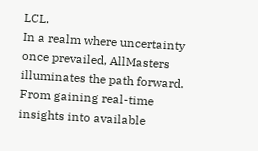LCL.
In a realm where uncertainty once prevailed, AllMasters illuminates the path forward.
From gaining real-time insights into available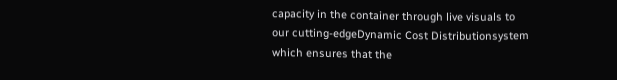capacity in the container through live visuals to our cutting-edgeDynamic Cost Distributionsystem which ensures that the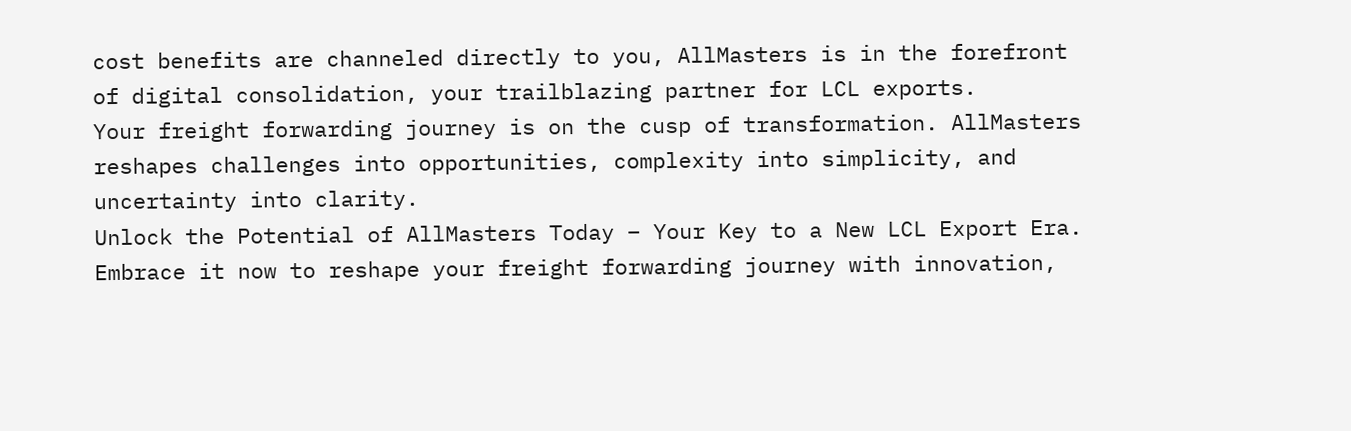cost benefits are channeled directly to you, AllMasters is in the forefront of digital consolidation, your trailblazing partner for LCL exports.
Your freight forwarding journey is on the cusp of transformation. AllMasters reshapes challenges into opportunities, complexity into simplicity, and uncertainty into clarity.
Unlock the Potential of AllMasters Today – Your Key to a New LCL Export Era. Embrace it now to reshape your freight forwarding journey with innovation,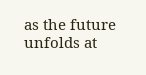as the future unfolds at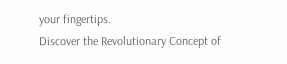your fingertips.
Discover the Revolutionary Concept of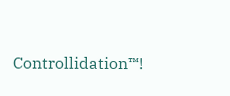Controllidation™!